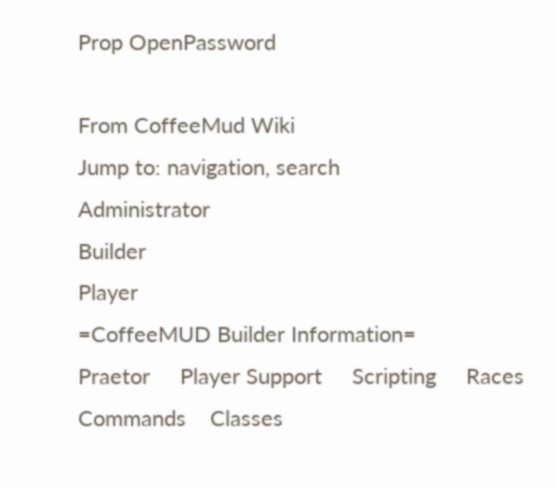Prop OpenPassword

From CoffeeMud Wiki
Jump to: navigation, search
Administrator                                                  Builder                                                              Player
=CoffeeMUD Builder Information=
Praetor     Player Support     Scripting     Races     Commands    Classes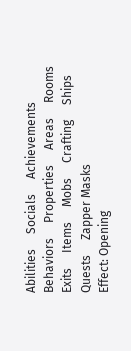Abilities     Socials     Achievements     Behaviors     Properties     Areas     Rooms     Exits     Items     Mobs     Crafting     Ships     Quests     Zapper Masks
Effect: Opening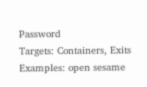Password
Targets: Containers, Exits
Examples: open sesame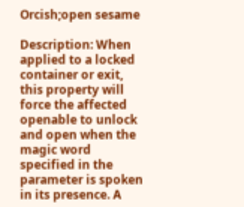Orcish;open sesame

Description: When applied to a locked container or exit, this property will force the affected openable to unlock and open when the magic word specified in the parameter is spoken in its presence. A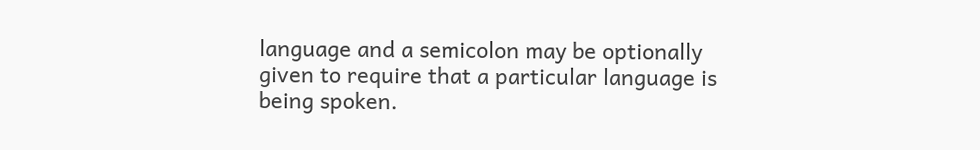language and a semicolon may be optionally given to require that a particular language is being spoken.